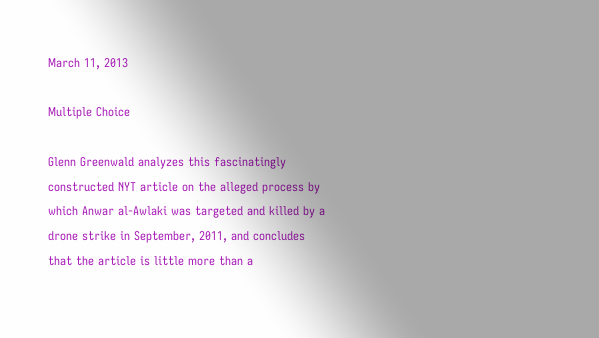March 11, 2013

Multiple Choice

Glenn Greenwald analyzes this fascinatingly constructed NYT article on the alleged process by which Anwar al-Awlaki was targeted and killed by a drone strike in September, 2011, and concludes that the article is little more than a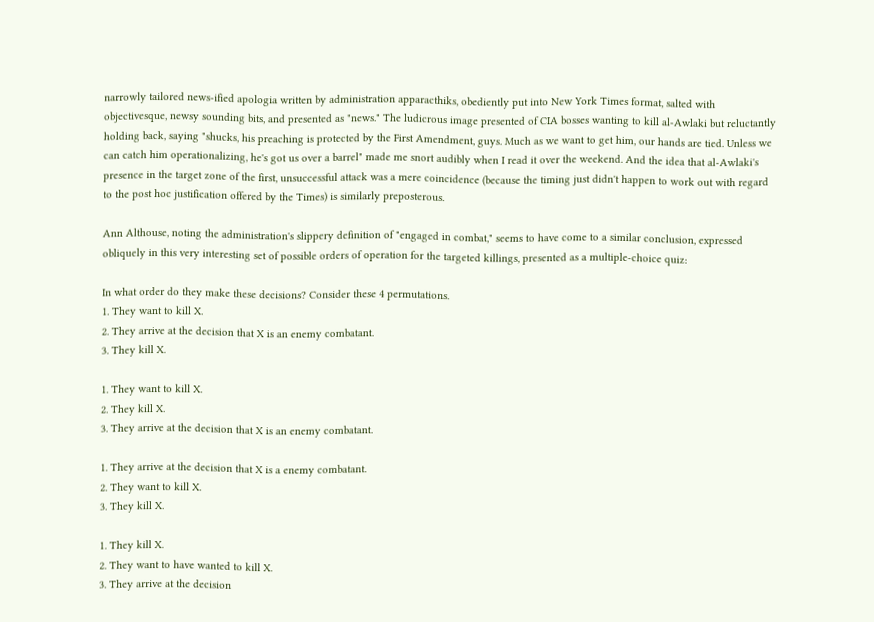narrowly tailored news-ified apologia written by administration apparacthiks, obediently put into New York Times format, salted with objectivesque, newsy sounding bits, and presented as "news." The ludicrous image presented of CIA bosses wanting to kill al-Awlaki but reluctantly holding back, saying "shucks, his preaching is protected by the First Amendment, guys. Much as we want to get him, our hands are tied. Unless we can catch him operationalizing, he's got us over a barrel" made me snort audibly when I read it over the weekend. And the idea that al-Awlaki's presence in the target zone of the first, unsuccessful attack was a mere coincidence (because the timing just didn't happen to work out with regard to the post hoc justification offered by the Times) is similarly preposterous.

Ann Althouse, noting the administration's slippery definition of "engaged in combat," seems to have come to a similar conclusion, expressed obliquely in this very interesting set of possible orders of operation for the targeted killings, presented as a multiple-choice quiz:

In what order do they make these decisions? Consider these 4 permutations.
1. They want to kill X.
2. They arrive at the decision that X is an enemy combatant.
3. They kill X.

1. They want to kill X.
2. They kill X.
3. They arrive at the decision that X is an enemy combatant.

1. They arrive at the decision that X is a enemy combatant.
2. They want to kill X.
3. They kill X.

1. They kill X.
2. They want to have wanted to kill X.
3. They arrive at the decision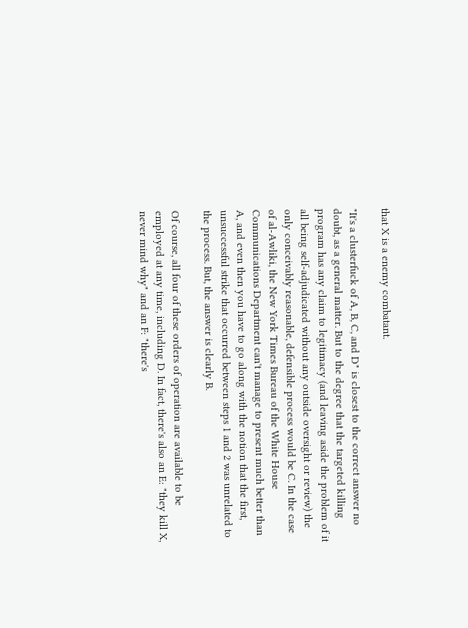that X is a enemy combatant.

"It's a clusterfuck of A, B, C, and D" is closest to the correct answer no doubt, as a general matter. But to the degree that the targeted killing program has any claim to legitimacy (and leaving aside the problem of it all being self-adjudicated without any outside oversight or review) the only conceivably reasonable, defensible process would be C. In the case of al-Awliki, the New York Times Bureau of the White House Communications Department can't manage to present much better than A, and even then you have to go along with the notion that the first, unsuccessful strike that occurred between steps 1 and 2 was unrelated to the process. But, the answer is clearly B.

Of course, all four of these orders of operation are available to be employed at any time, including D. In fact, there's also an E: "they kill X, never mind why" and an F: "there's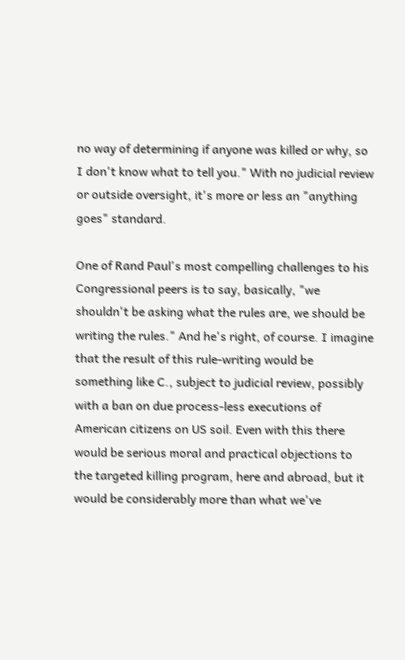no way of determining if anyone was killed or why, so I don't know what to tell you." With no judicial review or outside oversight, it's more or less an "anything goes" standard.

One of Rand Paul's most compelling challenges to his Congressional peers is to say, basically, "we shouldn't be asking what the rules are, we should be writing the rules." And he's right, of course. I imagine that the result of this rule-writing would be something like C., subject to judicial review, possibly with a ban on due process-less executions of American citizens on US soil. Even with this there would be serious moral and practical objections to the targeted killing program, here and abroad, but it would be considerably more than what we've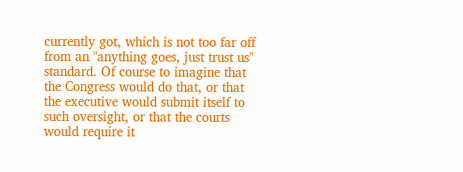currently got, which is not too far off from an "anything goes, just trust us" standard. Of course to imagine that the Congress would do that, or that the executive would submit itself to such oversight, or that the courts would require it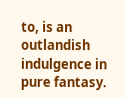to, is an outlandish indulgence in pure fantasy.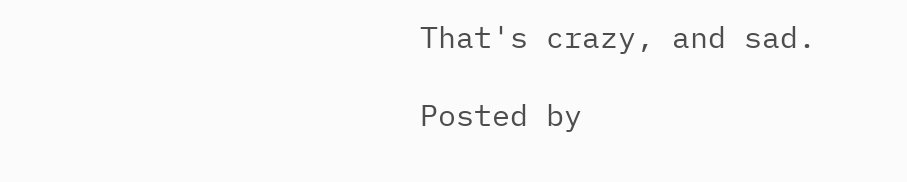That's crazy, and sad.

Posted by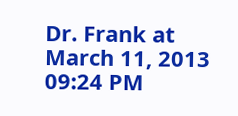Dr. Frank at March 11, 2013 09:24 PM